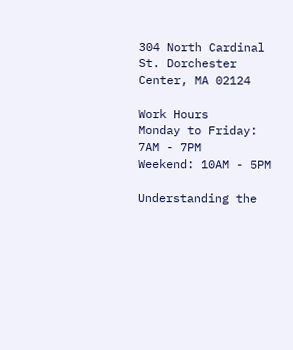304 North Cardinal
St. Dorchester Center, MA 02124

Work Hours
Monday to Friday: 7AM - 7PM
Weekend: 10AM - 5PM

Understanding the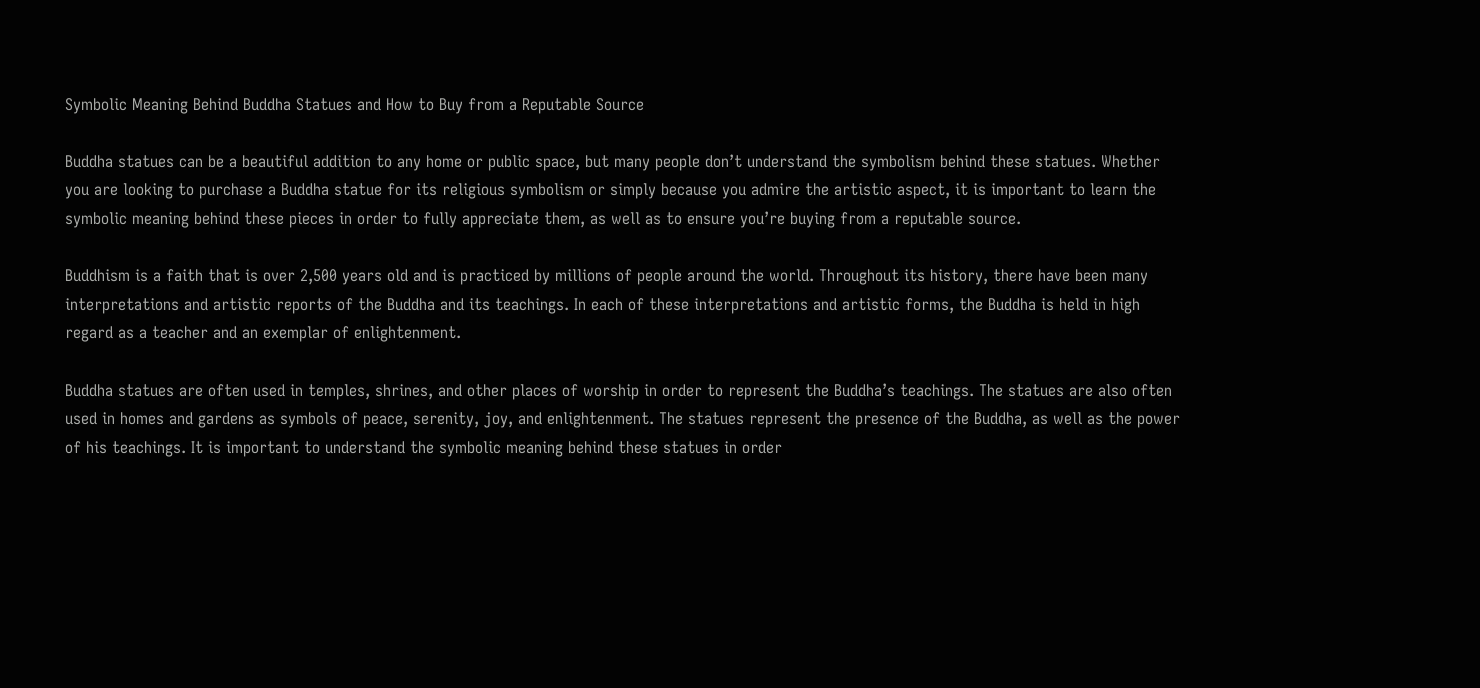Symbolic Meaning Behind Buddha Statues and How to Buy from a Reputable Source

Buddha statues can be a beautiful addition to any home or public space, but many people don’t understand the symbolism behind these statues. Whether you are looking to purchase a Buddha statue for its religious symbolism or simply because you admire the artistic aspect, it is important to learn the symbolic meaning behind these pieces in order to fully appreciate them, as well as to ensure you’re buying from a reputable source.

Buddhism is a faith that is over 2,500 years old and is practiced by millions of people around the world. Throughout its history, there have been many interpretations and artistic reports of the Buddha and its teachings. In each of these interpretations and artistic forms, the Buddha is held in high regard as a teacher and an exemplar of enlightenment.

Buddha statues are often used in temples, shrines, and other places of worship in order to represent the Buddha’s teachings. The statues are also often used in homes and gardens as symbols of peace, serenity, joy, and enlightenment. The statues represent the presence of the Buddha, as well as the power of his teachings. It is important to understand the symbolic meaning behind these statues in order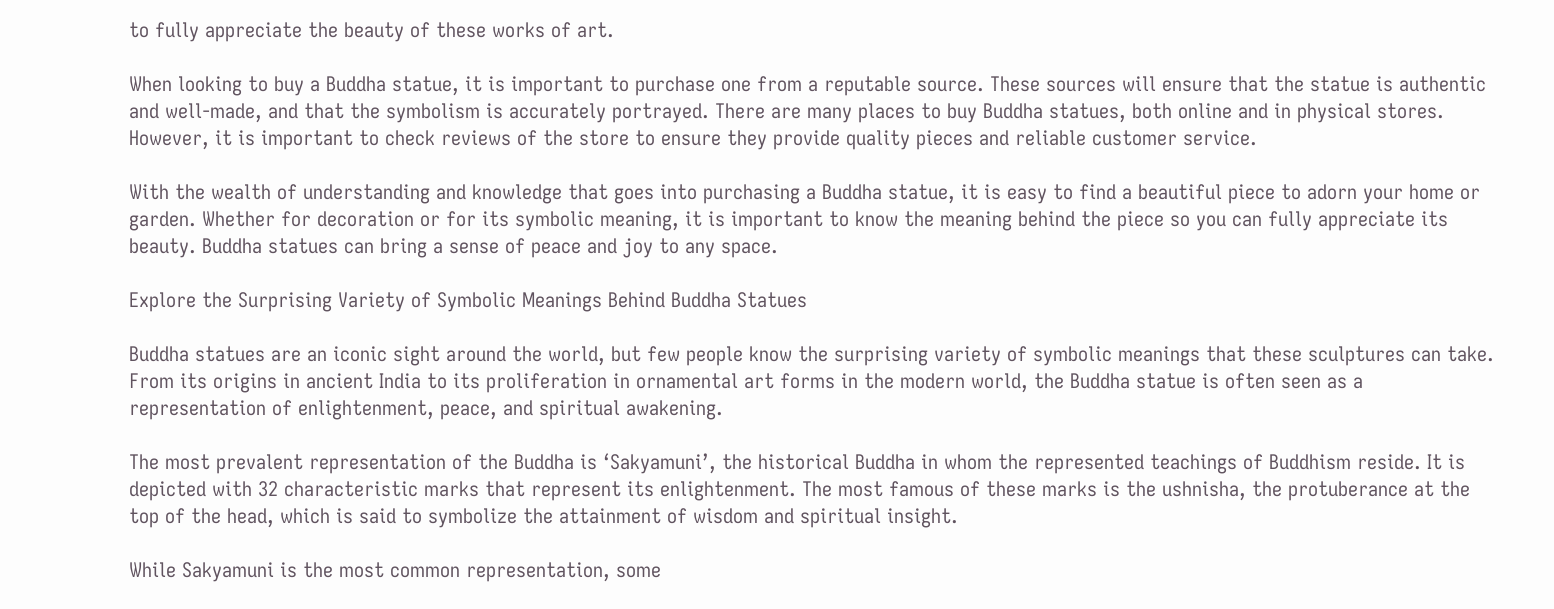to fully appreciate the beauty of these works of art.

When looking to buy a Buddha statue, it is important to purchase one from a reputable source. These sources will ensure that the statue is authentic and well-made, and that the symbolism is accurately portrayed. There are many places to buy Buddha statues, both online and in physical stores. However, it is important to check reviews of the store to ensure they provide quality pieces and reliable customer service.

With the wealth of understanding and knowledge that goes into purchasing a Buddha statue, it is easy to find a beautiful piece to adorn your home or garden. Whether for decoration or for its symbolic meaning, it is important to know the meaning behind the piece so you can fully appreciate its beauty. Buddha statues can bring a sense of peace and joy to any space.

Explore the Surprising Variety of Symbolic Meanings Behind Buddha Statues

Buddha statues are an iconic sight around the world, but few people know the surprising variety of symbolic meanings that these sculptures can take. From its origins in ancient India to its proliferation in ornamental art forms in the modern world, the Buddha statue is often seen as a representation of enlightenment, peace, and spiritual awakening.

The most prevalent representation of the Buddha is ‘Sakyamuni’, the historical Buddha in whom the represented teachings of Buddhism reside. It is depicted with 32 characteristic marks that represent its enlightenment. The most famous of these marks is the ushnisha, the protuberance at the top of the head, which is said to symbolize the attainment of wisdom and spiritual insight.

While Sakyamuni is the most common representation, some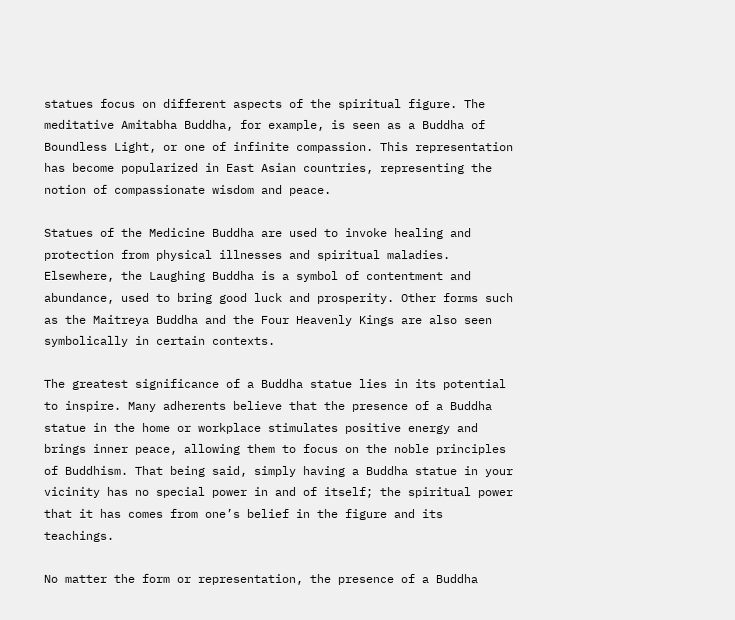statues focus on different aspects of the spiritual figure. The meditative Amitabha Buddha, for example, is seen as a Buddha of Boundless Light, or one of infinite compassion. This representation has become popularized in East Asian countries, representing the notion of compassionate wisdom and peace.

Statues of the Medicine Buddha are used to invoke healing and protection from physical illnesses and spiritual maladies. Elsewhere, the Laughing Buddha is a symbol of contentment and abundance, used to bring good luck and prosperity. Other forms such as the Maitreya Buddha and the Four Heavenly Kings are also seen symbolically in certain contexts.

The greatest significance of a Buddha statue lies in its potential to inspire. Many adherents believe that the presence of a Buddha statue in the home or workplace stimulates positive energy and brings inner peace, allowing them to focus on the noble principles of Buddhism. That being said, simply having a Buddha statue in your vicinity has no special power in and of itself; the spiritual power that it has comes from one’s belief in the figure and its teachings.

No matter the form or representation, the presence of a Buddha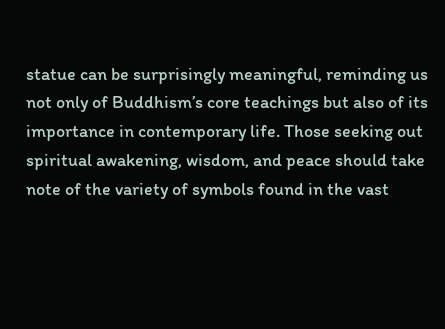statue can be surprisingly meaningful, reminding us not only of Buddhism’s core teachings but also of its importance in contemporary life. Those seeking out spiritual awakening, wisdom, and peace should take note of the variety of symbols found in the vast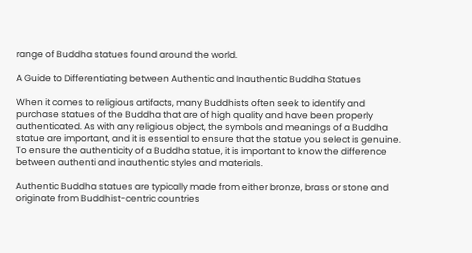range of Buddha statues found around the world.

A Guide to Differentiating between Authentic and Inauthentic Buddha Statues

When it comes to religious artifacts, many Buddhists often seek to identify and purchase statues of the Buddha that are of high quality and have been properly authenticated. As with any religious object, the symbols and meanings of a Buddha statue are important, and it is essential to ensure that the statue you select is genuine. To ensure the authenticity of a Buddha statue, it is important to know the difference between authenti and inauthentic styles and materials.

Authentic Buddha statues are typically made from either bronze, brass or stone and originate from Buddhist-centric countries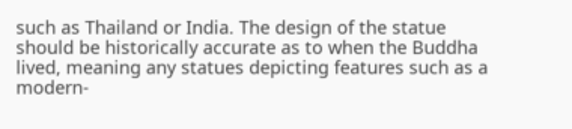such as Thailand or India. The design of the statue should be historically accurate as to when the Buddha lived, meaning any statues depicting features such as a modern-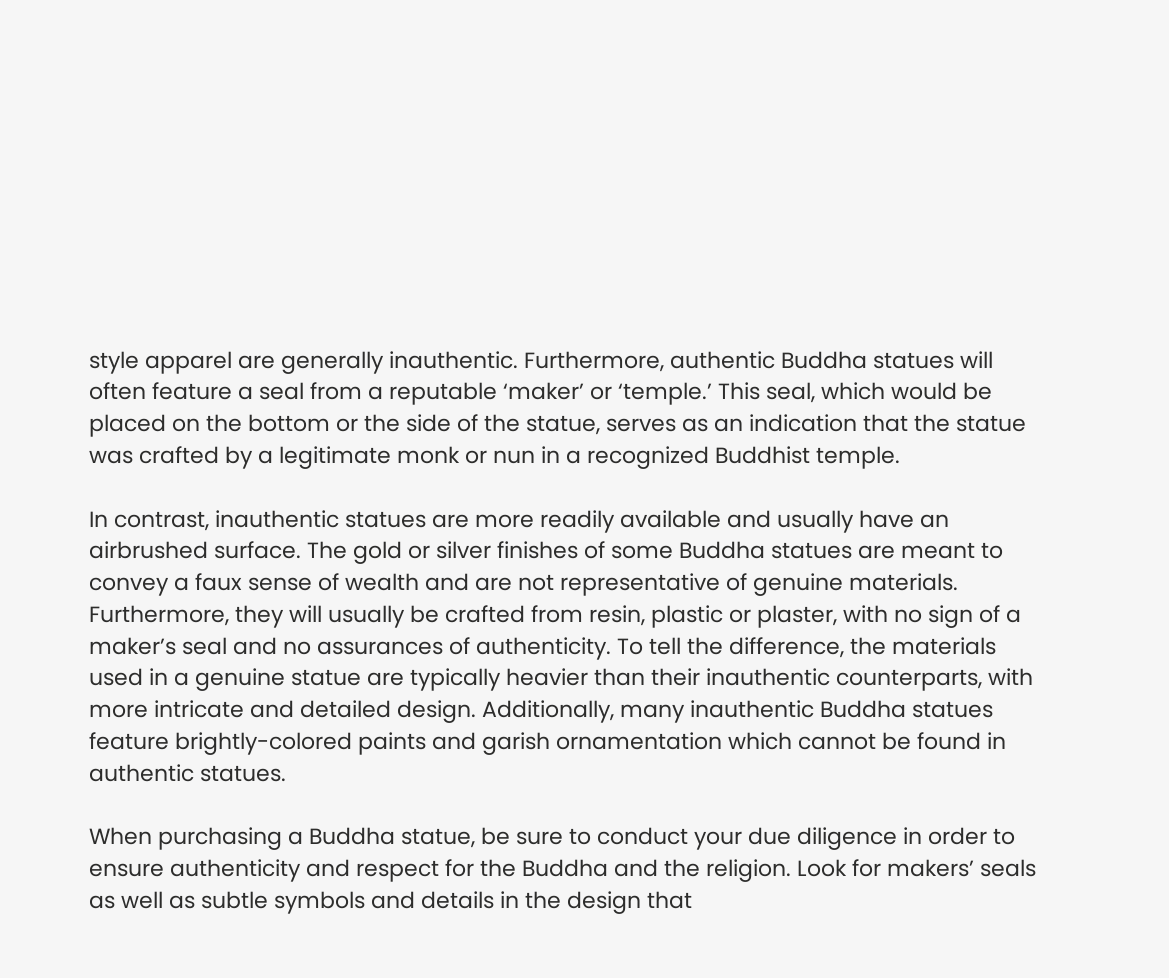style apparel are generally inauthentic. Furthermore, authentic Buddha statues will often feature a seal from a reputable ‘maker’ or ‘temple.’ This seal, which would be placed on the bottom or the side of the statue, serves as an indication that the statue was crafted by a legitimate monk or nun in a recognized Buddhist temple.

In contrast, inauthentic statues are more readily available and usually have an airbrushed surface. The gold or silver finishes of some Buddha statues are meant to convey a faux sense of wealth and are not representative of genuine materials. Furthermore, they will usually be crafted from resin, plastic or plaster, with no sign of a maker’s seal and no assurances of authenticity. To tell the difference, the materials used in a genuine statue are typically heavier than their inauthentic counterparts, with more intricate and detailed design. Additionally, many inauthentic Buddha statues feature brightly-colored paints and garish ornamentation which cannot be found in authentic statues.

When purchasing a Buddha statue, be sure to conduct your due diligence in order to ensure authenticity and respect for the Buddha and the religion. Look for makers’ seals as well as subtle symbols and details in the design that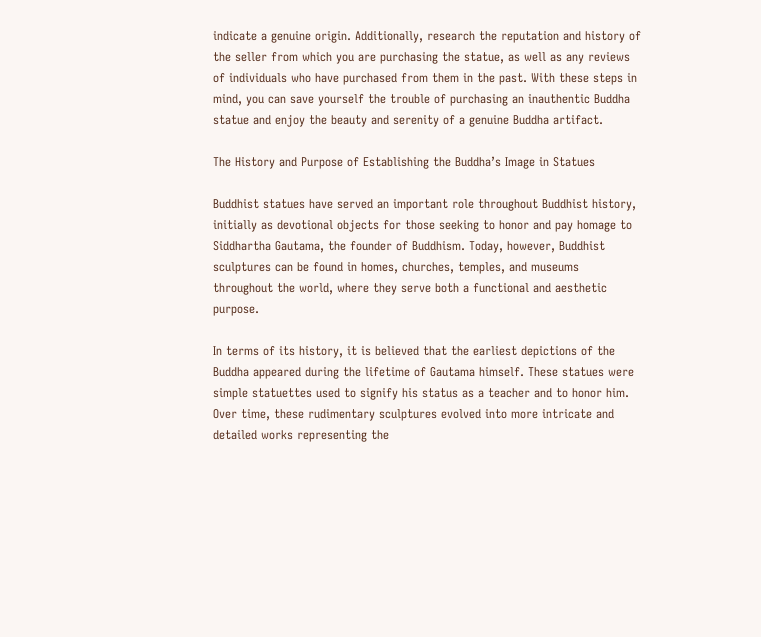indicate a genuine origin. Additionally, research the reputation and history of the seller from which you are purchasing the statue, as well as any reviews of individuals who have purchased from them in the past. With these steps in mind, you can save yourself the trouble of purchasing an inauthentic Buddha statue and enjoy the beauty and serenity of a genuine Buddha artifact.

The History and Purpose of Establishing the Buddha’s Image in Statues

Buddhist statues have served an important role throughout Buddhist history, initially as devotional objects for those seeking to honor and pay homage to Siddhartha Gautama, the founder of Buddhism. Today, however, Buddhist sculptures can be found in homes, churches, temples, and museums throughout the world, where they serve both a functional and aesthetic purpose.

In terms of its history, it is believed that the earliest depictions of the Buddha appeared during the lifetime of Gautama himself. These statues were simple statuettes used to signify his status as a teacher and to honor him. Over time, these rudimentary sculptures evolved into more intricate and detailed works representing the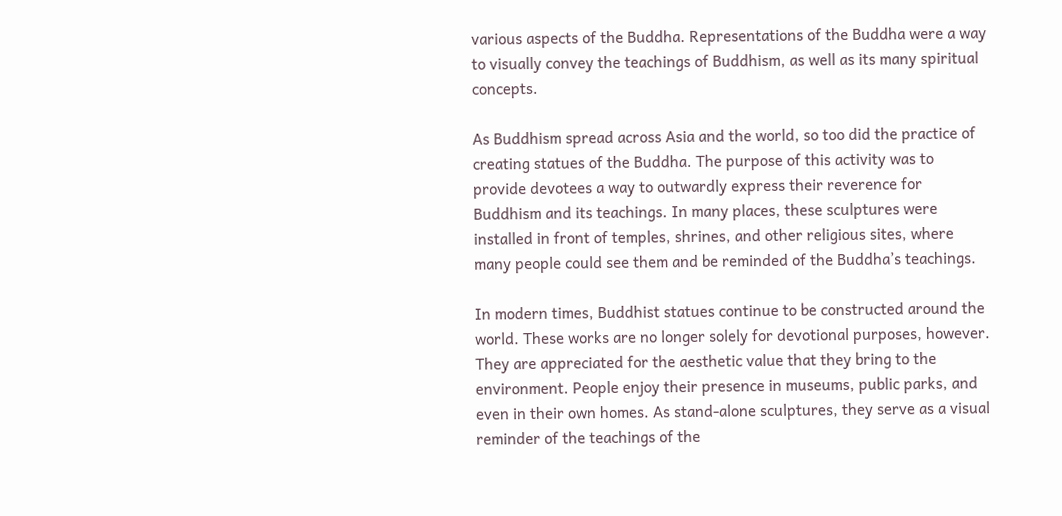various aspects of the Buddha. Representations of the Buddha were a way to visually convey the teachings of Buddhism, as well as its many spiritual concepts.

As Buddhism spread across Asia and the world, so too did the practice of creating statues of the Buddha. The purpose of this activity was to provide devotees a way to outwardly express their reverence for Buddhism and its teachings. In many places, these sculptures were installed in front of temples, shrines, and other religious sites, where many people could see them and be reminded of the Buddha’s teachings.

In modern times, Buddhist statues continue to be constructed around the world. These works are no longer solely for devotional purposes, however. They are appreciated for the aesthetic value that they bring to the environment. People enjoy their presence in museums, public parks, and even in their own homes. As stand-alone sculptures, they serve as a visual reminder of the teachings of the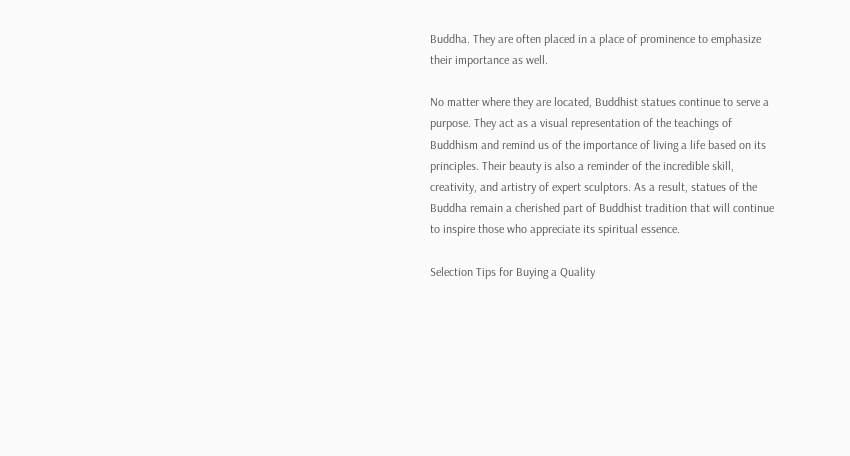Buddha. They are often placed in a place of prominence to emphasize their importance as well.

No matter where they are located, Buddhist statues continue to serve a purpose. They act as a visual representation of the teachings of Buddhism and remind us of the importance of living a life based on its principles. Their beauty is also a reminder of the incredible skill, creativity, and artistry of expert sculptors. As a result, statues of the Buddha remain a cherished part of Buddhist tradition that will continue to inspire those who appreciate its spiritual essence.

Selection Tips for Buying a Quality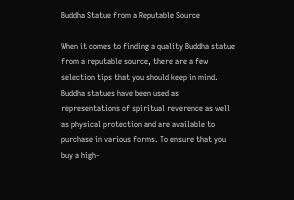Buddha Statue from a Reputable Source

When it comes to finding a quality Buddha statue from a reputable source, there are a few selection tips that you should keep in mind. Buddha statues have been used as representations of spiritual reverence as well as physical protection and are available to purchase in various forms. To ensure that you buy a high-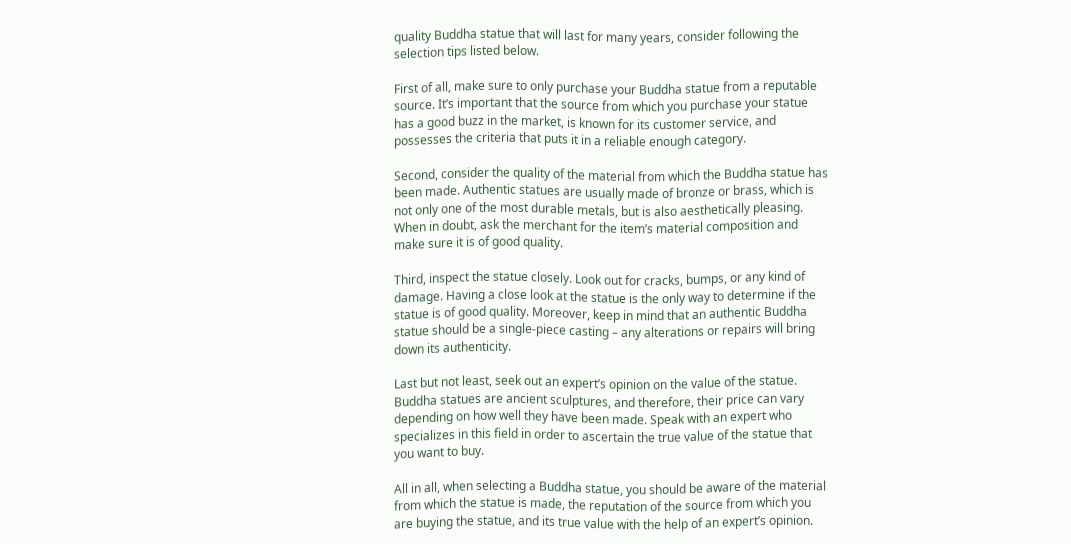quality Buddha statue that will last for many years, consider following the selection tips listed below.

First of all, make sure to only purchase your Buddha statue from a reputable source. It’s important that the source from which you purchase your statue has a good buzz in the market, is known for its customer service, and possesses the criteria that puts it in a reliable enough category.

Second, consider the quality of the material from which the Buddha statue has been made. Authentic statues are usually made of bronze or brass, which is not only one of the most durable metals, but is also aesthetically pleasing. When in doubt, ask the merchant for the item’s material composition and make sure it is of good quality.

Third, inspect the statue closely. Look out for cracks, bumps, or any kind of damage. Having a close look at the statue is the only way to determine if the statue is of good quality. Moreover, keep in mind that an authentic Buddha statue should be a single-piece casting – any alterations or repairs will bring down its authenticity.

Last but not least, seek out an expert’s opinion on the value of the statue. Buddha statues are ancient sculptures, and therefore, their price can vary depending on how well they have been made. Speak with an expert who specializes in this field in order to ascertain the true value of the statue that you want to buy.

All in all, when selecting a Buddha statue, you should be aware of the material from which the statue is made, the reputation of the source from which you are buying the statue, and its true value with the help of an expert’s opinion.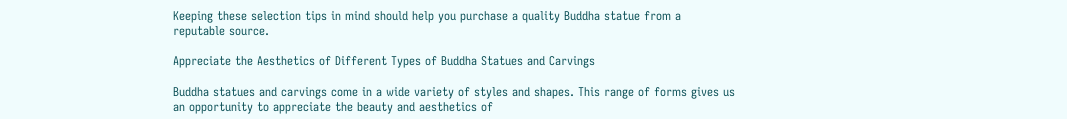Keeping these selection tips in mind should help you purchase a quality Buddha statue from a reputable source.

Appreciate the Aesthetics of Different Types of Buddha Statues and Carvings

Buddha statues and carvings come in a wide variety of styles and shapes. This range of forms gives us an opportunity to appreciate the beauty and aesthetics of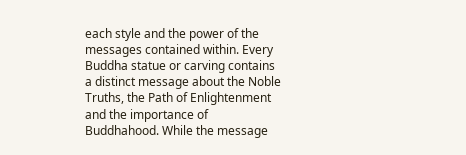each style and the power of the messages contained within. Every Buddha statue or carving contains a distinct message about the Noble Truths, the Path of Enlightenment and the importance of Buddhahood. While the message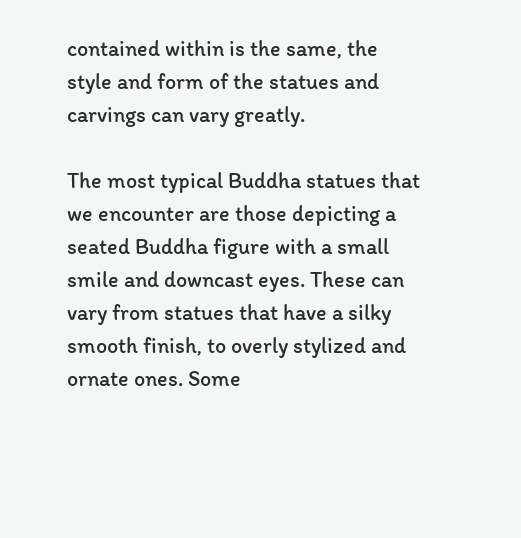contained within is the same, the style and form of the statues and carvings can vary greatly.

The most typical Buddha statues that we encounter are those depicting a seated Buddha figure with a small smile and downcast eyes. These can vary from statues that have a silky smooth finish, to overly stylized and ornate ones. Some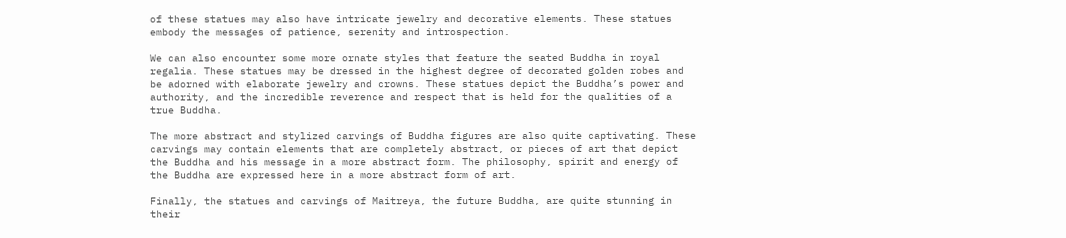of these statues may also have intricate jewelry and decorative elements. These statues embody the messages of patience, serenity and introspection.

We can also encounter some more ornate styles that feature the seated Buddha in royal regalia. These statues may be dressed in the highest degree of decorated golden robes and be adorned with elaborate jewelry and crowns. These statues depict the Buddha’s power and authority, and the incredible reverence and respect that is held for the qualities of a true Buddha.

The more abstract and stylized carvings of Buddha figures are also quite captivating. These carvings may contain elements that are completely abstract, or pieces of art that depict the Buddha and his message in a more abstract form. The philosophy, spirit and energy of the Buddha are expressed here in a more abstract form of art.

Finally, the statues and carvings of Maitreya, the future Buddha, are quite stunning in their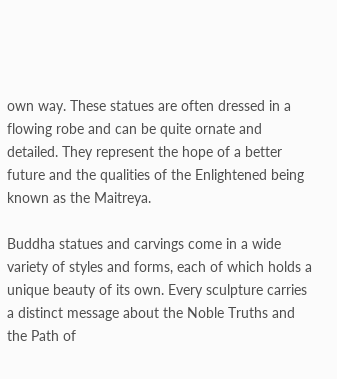own way. These statues are often dressed in a flowing robe and can be quite ornate and detailed. They represent the hope of a better future and the qualities of the Enlightened being known as the Maitreya.

Buddha statues and carvings come in a wide variety of styles and forms, each of which holds a unique beauty of its own. Every sculpture carries a distinct message about the Noble Truths and the Path of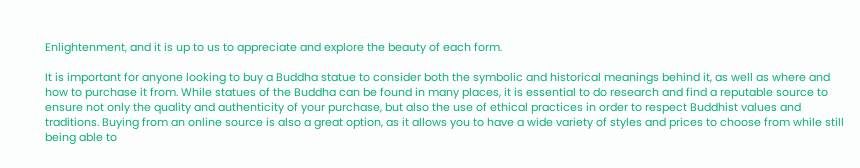Enlightenment, and it is up to us to appreciate and explore the beauty of each form.

It is important for anyone looking to buy a Buddha statue to consider both the symbolic and historical meanings behind it, as well as where and how to purchase it from. While statues of the Buddha can be found in many places, it is essential to do research and find a reputable source to ensure not only the quality and authenticity of your purchase, but also the use of ethical practices in order to respect Buddhist values and traditions. Buying from an online source is also a great option, as it allows you to have a wide variety of styles and prices to choose from while still being able to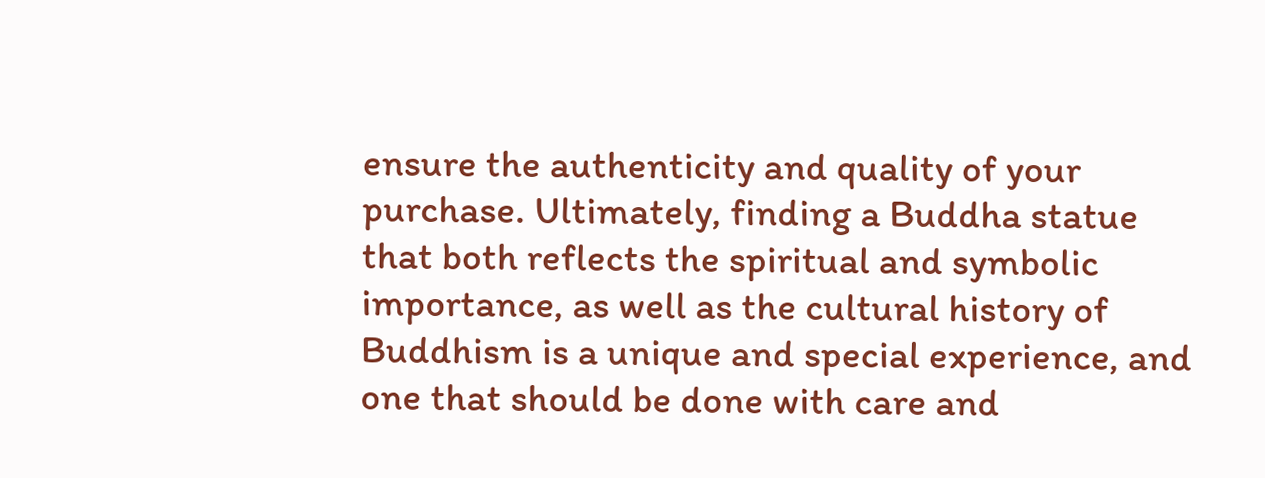ensure the authenticity and quality of your purchase. Ultimately, finding a Buddha statue that both reflects the spiritual and symbolic importance, as well as the cultural history of Buddhism is a unique and special experience, and one that should be done with care and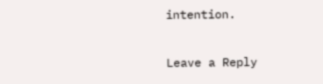intention.

Leave a Reply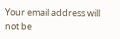Your email address will not be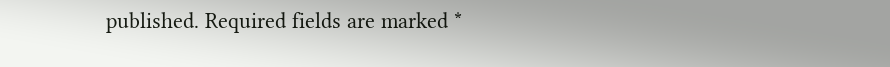published. Required fields are marked *